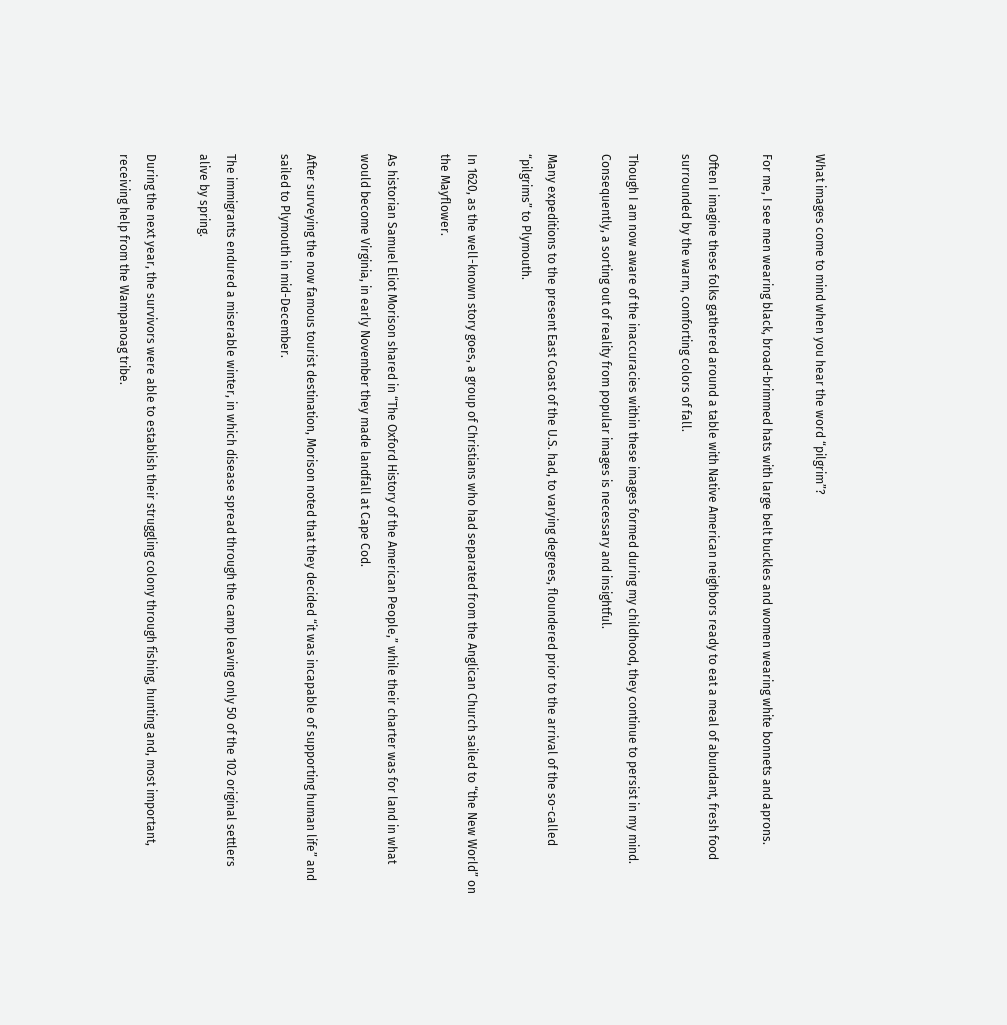What images come to mind when you hear the word “pilgrim”?

For me, I see men wearing black, broad-brimmed hats with large belt buckles and women wearing white bonnets and aprons.

Often I imagine these folks gathered around a table with Native American neighbors ready to eat a meal of abundant, fresh food surrounded by the warm, comforting colors of fall.

Though I am now aware of the inaccuracies within these images formed during my childhood, they continue to persist in my mind. Consequently, a sorting out of reality from popular images is necessary and insightful.

Many expeditions to the present East Coast of the U.S. had, to varying degrees, floundered prior to the arrival of the so-called “pilgrims” to Plymouth.

In 1620, as the well-known story goes, a group of Christians who had separated from the Anglican Church sailed to “the New World” on the Mayflower.

As historian Samuel Eliot Morison shared in “The Oxford History of the American People,” while their charter was for land in what would become Virginia, in early November they made landfall at Cape Cod.

After surveying the now famous tourist destination, Morison noted that they decided “it was incapable of supporting human life” and sailed to Plymouth in mid-December.

The immigrants endured a miserable winter, in which disease spread through the camp leaving only 50 of the 102 original settlers alive by spring.

During the next year, the survivors were able to establish their struggling colony through fishing, hunting and, most important, receiving help from the Wampanoag tribe.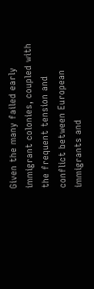Given the many failed early immigrant colonies, coupled with the frequent tension and conflict between European immigrants and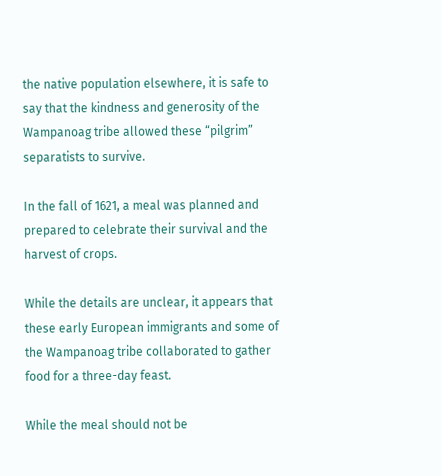the native population elsewhere, it is safe to say that the kindness and generosity of the Wampanoag tribe allowed these “pilgrim” separatists to survive.

In the fall of 1621, a meal was planned and prepared to celebrate their survival and the harvest of crops.

While the details are unclear, it appears that these early European immigrants and some of the Wampanoag tribe collaborated to gather food for a three-day feast.

While the meal should not be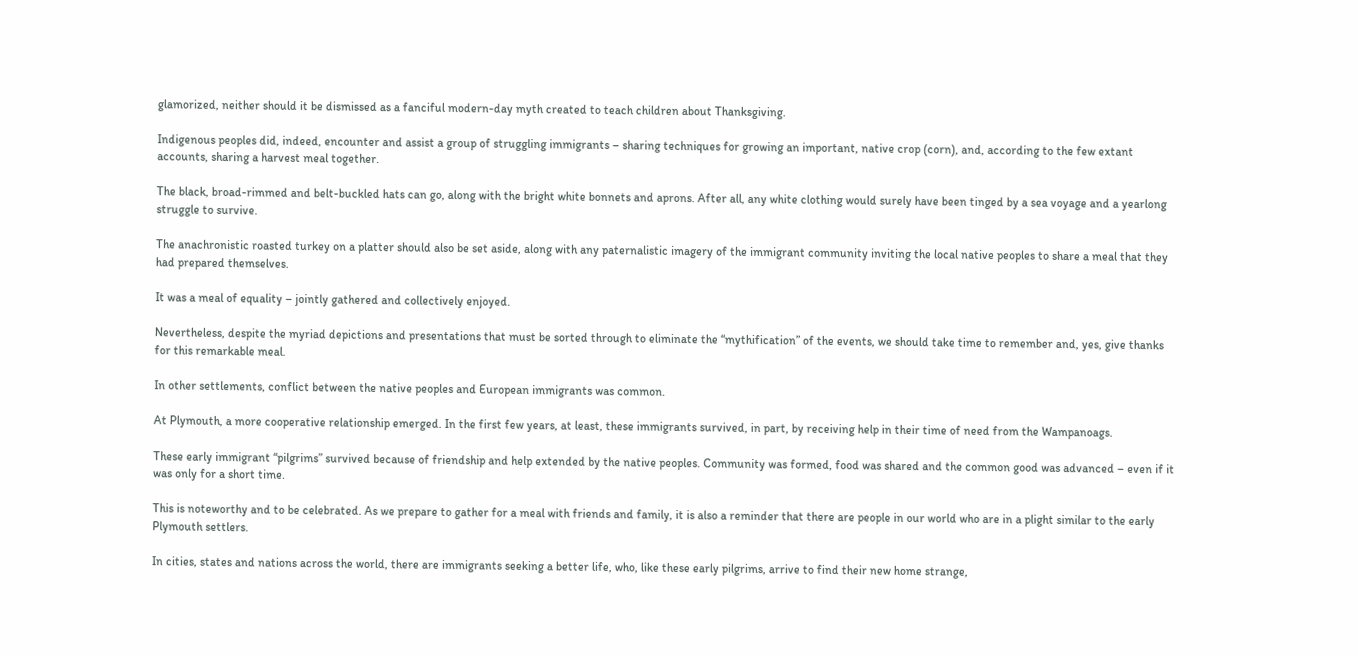glamorized, neither should it be dismissed as a fanciful modern-day myth created to teach children about Thanksgiving.

Indigenous peoples did, indeed, encounter and assist a group of struggling immigrants – sharing techniques for growing an important, native crop (corn), and, according to the few extant accounts, sharing a harvest meal together.

The black, broad-rimmed and belt-buckled hats can go, along with the bright white bonnets and aprons. After all, any white clothing would surely have been tinged by a sea voyage and a yearlong struggle to survive.

The anachronistic roasted turkey on a platter should also be set aside, along with any paternalistic imagery of the immigrant community inviting the local native peoples to share a meal that they had prepared themselves.

It was a meal of equality – jointly gathered and collectively enjoyed.

Nevertheless, despite the myriad depictions and presentations that must be sorted through to eliminate the “mythification” of the events, we should take time to remember and, yes, give thanks for this remarkable meal.

In other settlements, conflict between the native peoples and European immigrants was common.

At Plymouth, a more cooperative relationship emerged. In the first few years, at least, these immigrants survived, in part, by receiving help in their time of need from the Wampanoags.

These early immigrant “pilgrims” survived because of friendship and help extended by the native peoples. Community was formed, food was shared and the common good was advanced – even if it was only for a short time.

This is noteworthy and to be celebrated. As we prepare to gather for a meal with friends and family, it is also a reminder that there are people in our world who are in a plight similar to the early Plymouth settlers.

In cities, states and nations across the world, there are immigrants seeking a better life, who, like these early pilgrims, arrive to find their new home strange,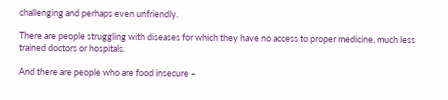challenging and perhaps even unfriendly.

There are people struggling with diseases for which they have no access to proper medicine, much less trained doctors or hospitals.

And there are people who are food insecure –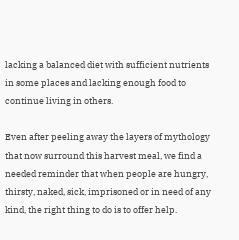lacking a balanced diet with sufficient nutrients in some places and lacking enough food to continue living in others.

Even after peeling away the layers of mythology that now surround this harvest meal, we find a needed reminder that when people are hungry, thirsty, naked, sick, imprisoned or in need of any kind, the right thing to do is to offer help.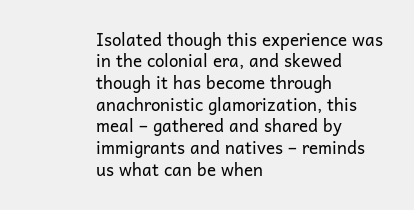Isolated though this experience was in the colonial era, and skewed though it has become through anachronistic glamorization, this meal – gathered and shared by immigrants and natives – reminds us what can be when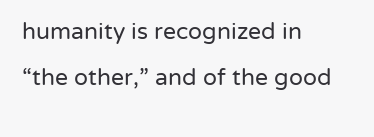humanity is recognized in “the other,” and of the good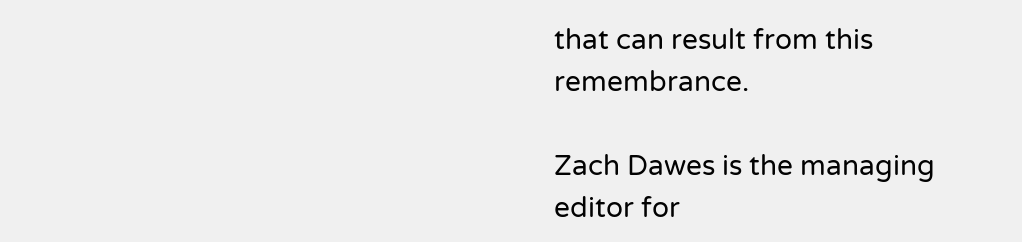that can result from this remembrance.

Zach Dawes is the managing editor for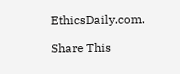EthicsDaily.com.

Share This